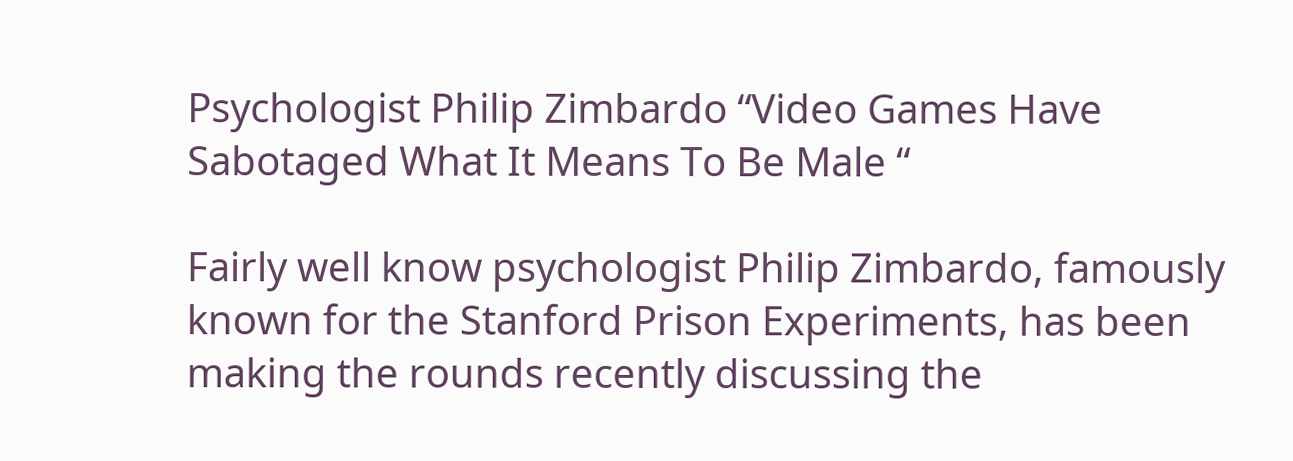Psychologist Philip Zimbardo “Video Games Have Sabotaged What It Means To Be Male “

Fairly well know psychologist Philip Zimbardo, famously known for the Stanford Prison Experiments, has been making the rounds recently discussing the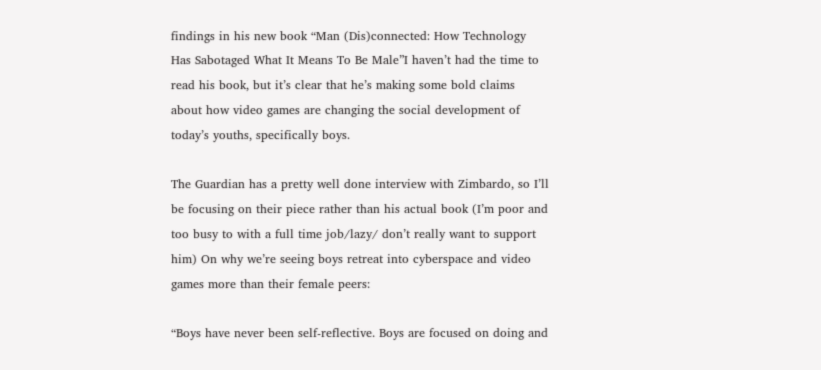findings in his new book “Man (Dis)connected: How Technology Has Sabotaged What It Means To Be Male”I haven’t had the time to read his book, but it’s clear that he’s making some bold claims about how video games are changing the social development of today’s youths, specifically boys.

The Guardian has a pretty well done interview with Zimbardo, so I’ll be focusing on their piece rather than his actual book (I’m poor and too busy to with a full time job/lazy/ don’t really want to support him) On why we’re seeing boys retreat into cyberspace and video games more than their female peers:

“Boys have never been self-reflective. Boys are focused on doing and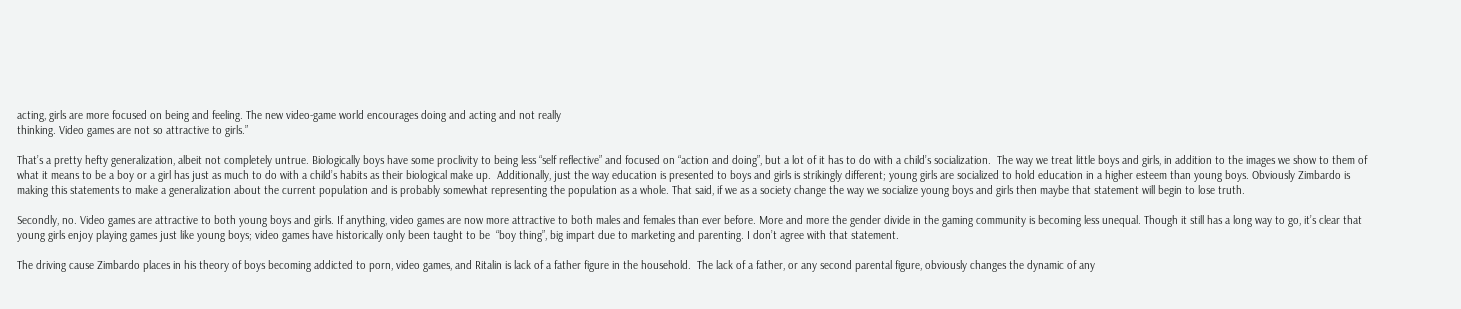acting, girls are more focused on being and feeling. The new video-game world encourages doing and acting and not really
thinking. Video games are not so attractive to girls.”

That’s a pretty hefty generalization, albeit not completely untrue. Biologically boys have some proclivity to being less “self reflective” and focused on “action and doing”, but a lot of it has to do with a child’s socialization.  The way we treat little boys and girls, in addition to the images we show to them of what it means to be a boy or a girl has just as much to do with a child’s habits as their biological make up.  Additionally, just the way education is presented to boys and girls is strikingly different; young girls are socialized to hold education in a higher esteem than young boys. Obviously Zimbardo is making this statements to make a generalization about the current population and is probably somewhat representing the population as a whole. That said, if we as a society change the way we socialize young boys and girls then maybe that statement will begin to lose truth.

Secondly, no. Video games are attractive to both young boys and girls. If anything, video games are now more attractive to both males and females than ever before. More and more the gender divide in the gaming community is becoming less unequal. Though it still has a long way to go, it’s clear that young girls enjoy playing games just like young boys; video games have historically only been taught to be  “boy thing”, big impart due to marketing and parenting. I don’t agree with that statement.

The driving cause Zimbardo places in his theory of boys becoming addicted to porn, video games, and Ritalin is lack of a father figure in the household.  The lack of a father, or any second parental figure, obviously changes the dynamic of any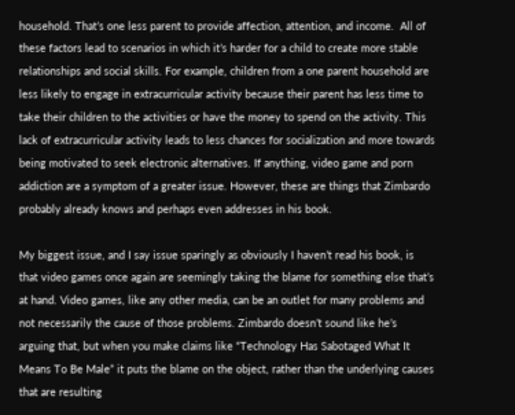household. That’s one less parent to provide affection, attention, and income.  All of these factors lead to scenarios in which it’s harder for a child to create more stable relationships and social skills. For example, children from a one parent household are less likely to engage in extracurricular activity because their parent has less time to take their children to the activities or have the money to spend on the activity. This lack of extracurricular activity leads to less chances for socialization and more towards being motivated to seek electronic alternatives. If anything, video game and porn addiction are a symptom of a greater issue. However, these are things that Zimbardo probably already knows and perhaps even addresses in his book.

My biggest issue, and I say issue sparingly as obviously I haven’t read his book, is that video games once again are seemingly taking the blame for something else that’s at hand. Video games, like any other media, can be an outlet for many problems and not necessarily the cause of those problems. Zimbardo doesn’t sound like he’s arguing that, but when you make claims like “Technology Has Sabotaged What It Means To Be Male” it puts the blame on the object, rather than the underlying causes that are resulting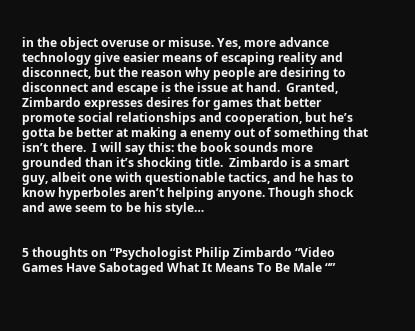in the object overuse or misuse. Yes, more advance technology give easier means of escaping reality and disconnect, but the reason why people are desiring to disconnect and escape is the issue at hand.  Granted, Zimbardo expresses desires for games that better promote social relationships and cooperation, but he’s gotta be better at making a enemy out of something that isn’t there.  I will say this: the book sounds more grounded than it’s shocking title.  Zimbardo is a smart guy, albeit one with questionable tactics, and he has to know hyperboles aren’t helping anyone. Though shock and awe seem to be his style…


5 thoughts on “Psychologist Philip Zimbardo “Video Games Have Sabotaged What It Means To Be Male “”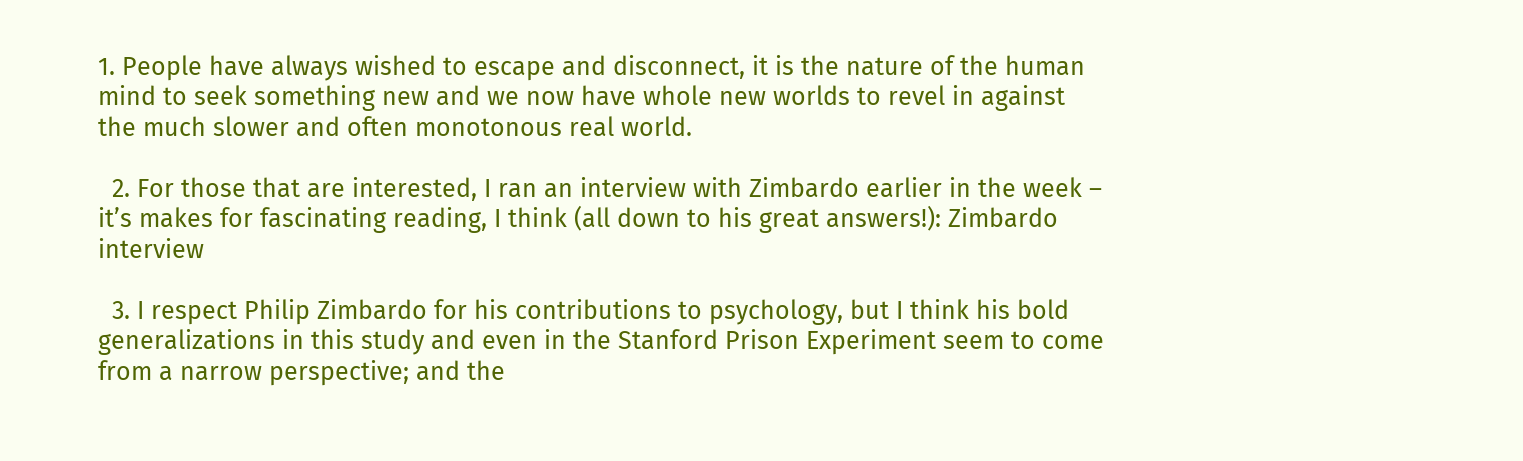1. People have always wished to escape and disconnect, it is the nature of the human mind to seek something new and we now have whole new worlds to revel in against the much slower and often monotonous real world.

  2. For those that are interested, I ran an interview with Zimbardo earlier in the week – it’s makes for fascinating reading, I think (all down to his great answers!): Zimbardo interview

  3. I respect Philip Zimbardo for his contributions to psychology, but I think his bold generalizations in this study and even in the Stanford Prison Experiment seem to come from a narrow perspective; and the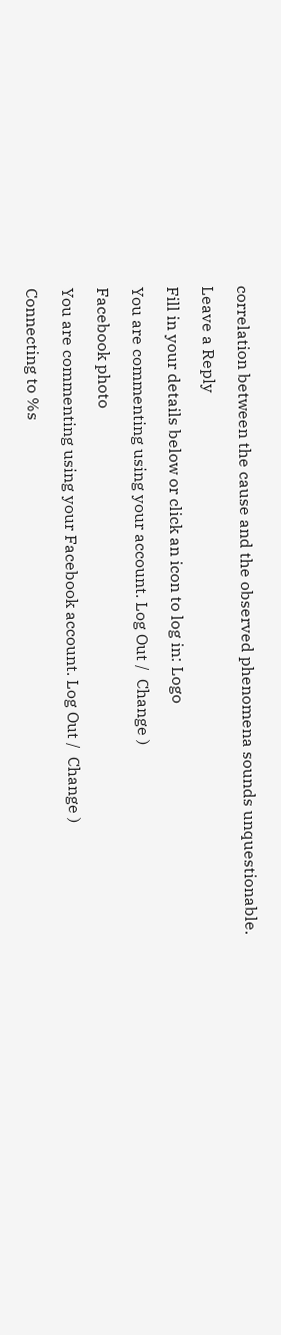correlation between the cause and the observed phenomena sounds unquestionable.

Leave a Reply

Fill in your details below or click an icon to log in: Logo

You are commenting using your account. Log Out /  Change )

Facebook photo

You are commenting using your Facebook account. Log Out /  Change )

Connecting to %s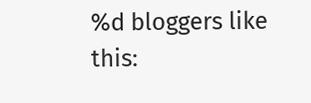%d bloggers like this: